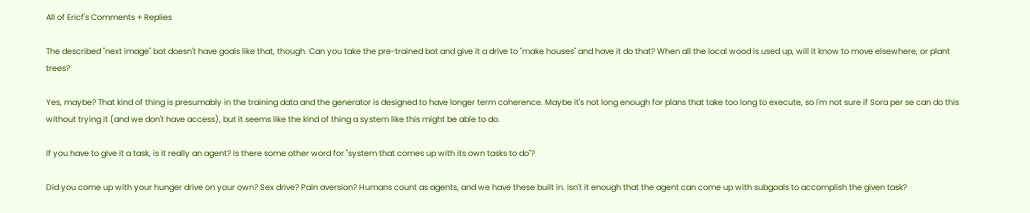All of Ericf's Comments + Replies

The described "next image" bot doesn't have goals like that, though. Can you take the pre-trained bot and give it a drive to "make houses" and have it do that? When all the local wood is used up, will it know to move elsewhere, or plant trees?

Yes, maybe? That kind of thing is presumably in the training data and the generator is designed to have longer term coherence. Maybe it's not long enough for plans that take too long to execute, so I'm not sure if Sora per se can do this without trying it (and we don't have access), but it seems like the kind of thing a system like this might be able to do.

If you have to give it a task, is it really an agent? Is there some other word for "system that comes up with its own tasks to do"?

Did you come up with your hunger drive on your own? Sex drive? Pain aversion? Humans count as agents, and we have these built in. Isn't it enough that the agent can come up with subgoals to accomplish the given task?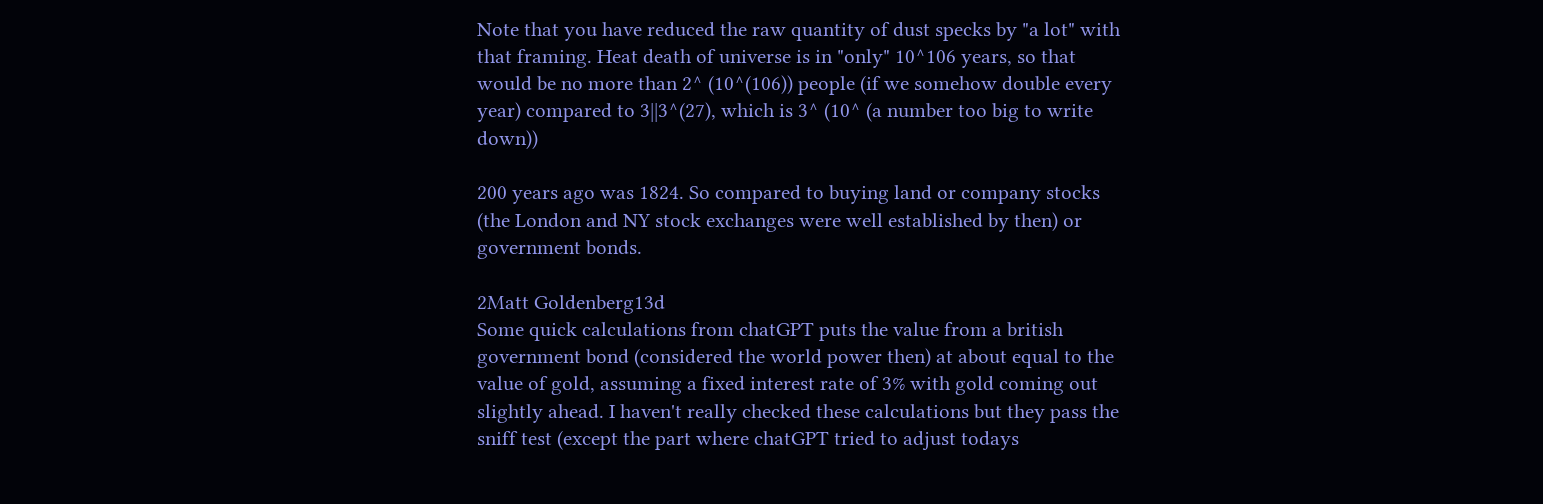Note that you have reduced the raw quantity of dust specks by "a lot" with that framing. Heat death of universe is in "only" 10^106 years, so that would be no more than 2^ (10^(106)) people (if we somehow double every year) compared to 3||3^(27), which is 3^ (10^ (a number too big to write down))

200 years ago was 1824. So compared to buying land or company stocks (the London and NY stock exchanges were well established by then) or government bonds.

2Matt Goldenberg13d
Some quick calculations from chatGPT puts the value from a british government bond (considered the world power then) at about equal to the value of gold, assuming a fixed interest rate of 3% with gold coming out slightly ahead. I haven't really checked these calculations but they pass the sniff test (except the part where chatGPT tried to adjust todays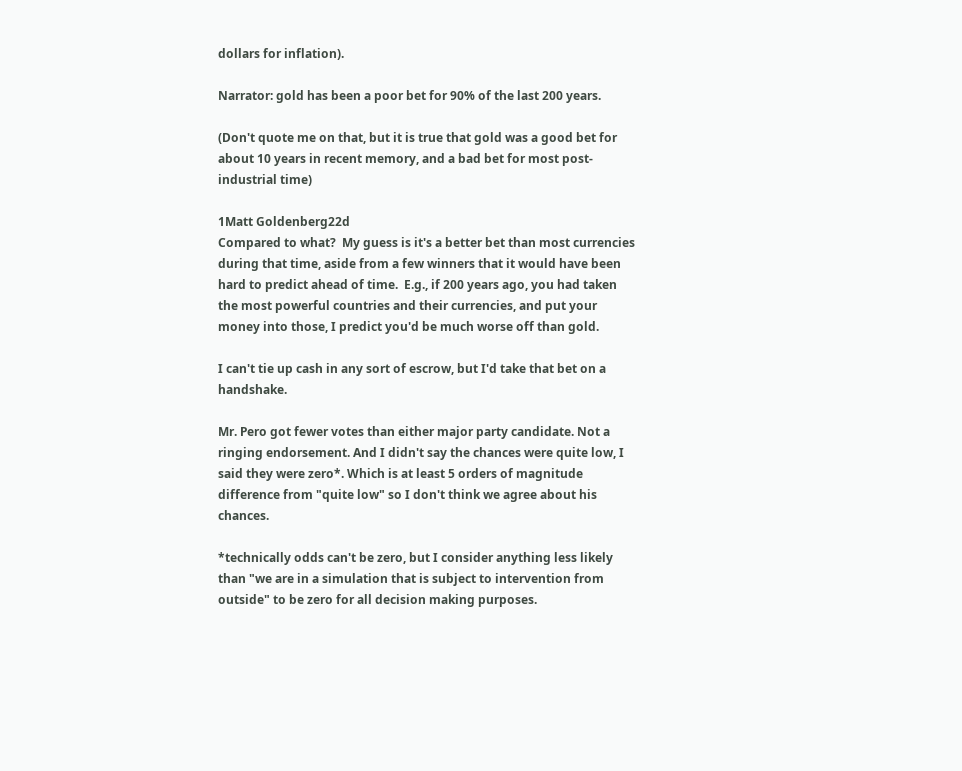dollars for inflation).

Narrator: gold has been a poor bet for 90% of the last 200 years.

(Don't quote me on that, but it is true that gold was a good bet for about 10 years in recent memory, and a bad bet for most post-industrial time)

1Matt Goldenberg22d
Compared to what?  My guess is it's a better bet than most currencies during that time, aside from a few winners that it would have been hard to predict ahead of time.  E.g., if 200 years ago, you had taken the most powerful countries and their currencies, and put your money into those, I predict you'd be much worse off than gold.

I can't tie up cash in any sort of escrow, but I'd take that bet on a handshake.

Mr. Pero got fewer votes than either major party candidate. Not a ringing endorsement. And I didn't say the chances were quite low, I said they were zero*. Which is at least 5 orders of magnitude difference from "quite low" so I don't think we agree about his chances.

*technically odds can't be zero, but I consider anything less likely than "we are in a simulation that is subject to intervention from outside" to be zero for all decision making purposes.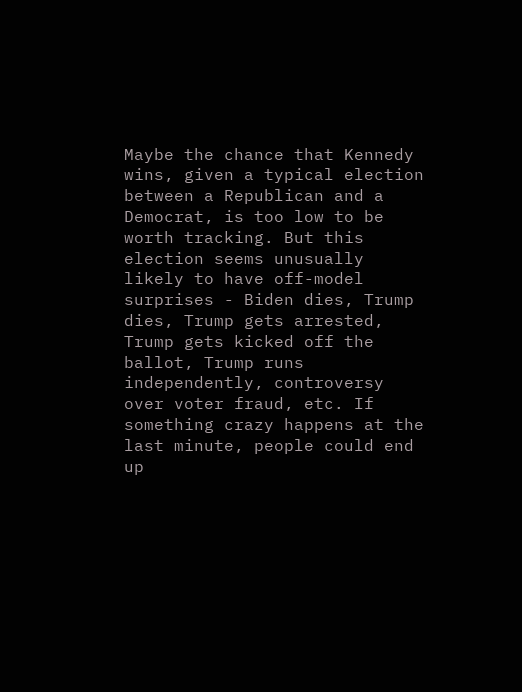Maybe the chance that Kennedy wins, given a typical election between a Republican and a Democrat, is too low to be worth tracking. But this election seems unusually likely to have off-model surprises - Biden dies, Trump dies, Trump gets arrested, Trump gets kicked off the ballot, Trump runs independently, controversy over voter fraud, etc. If something crazy happens at the last minute, people could end up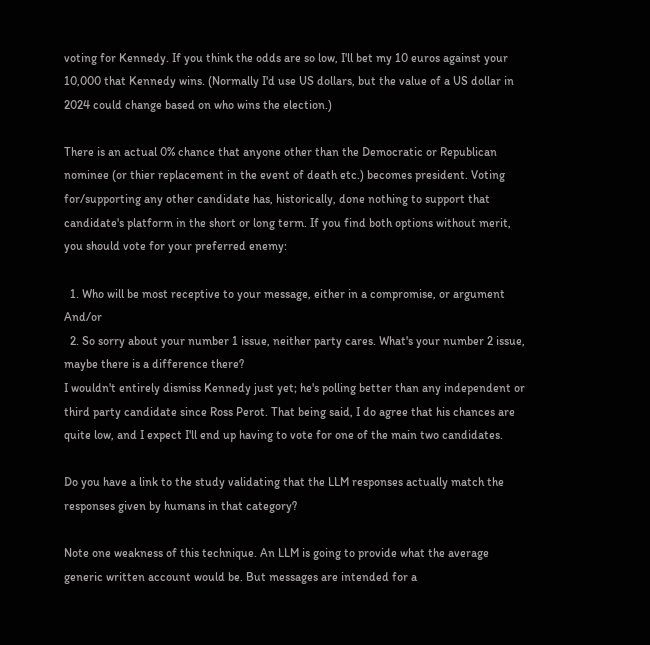voting for Kennedy. If you think the odds are so low, I'll bet my 10 euros against your 10,000 that Kennedy wins. (Normally I'd use US dollars, but the value of a US dollar in 2024 could change based on who wins the election.)

There is an actual 0% chance that anyone other than the Democratic or Republican nominee (or thier replacement in the event of death etc.) becomes president. Voting for/supporting any other candidate has, historically, done nothing to support that candidate's platform in the short or long term. If you find both options without merit, you should vote for your preferred enemy:

  1. Who will be most receptive to your message, either in a compromise, or argument And/or
  2. So sorry about your number 1 issue, neither party cares. What's your number 2 issue, maybe there is a difference there?
I wouldn't entirely dismiss Kennedy just yet; he's polling better than any independent or third party candidate since Ross Perot. That being said, I do agree that his chances are quite low, and I expect I'll end up having to vote for one of the main two candidates.

Do you have a link to the study validating that the LLM responses actually match the responses given by humans in that category?

Note one weakness of this technique. An LLM is going to provide what the average generic written account would be. But messages are intended for a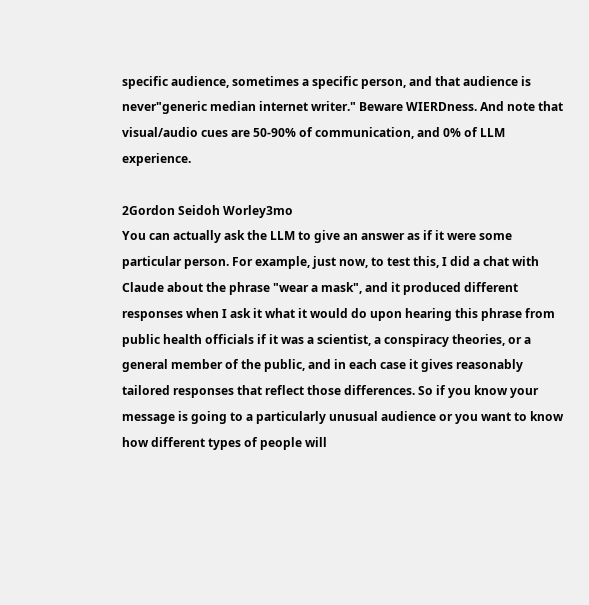specific audience, sometimes a specific person, and that audience is never"generic median internet writer." Beware WIERDness. And note that visual/audio cues are 50-90% of communication, and 0% of LLM experience.

2Gordon Seidoh Worley3mo
You can actually ask the LLM to give an answer as if it were some particular person. For example, just now, to test this, I did a chat with Claude about the phrase "wear a mask", and it produced different responses when I ask it what it would do upon hearing this phrase from public health officials if it was a scientist, a conspiracy theories, or a general member of the public, and in each case it gives reasonably tailored responses that reflect those differences. So if you know your message is going to a particularly unusual audience or you want to know how different types of people will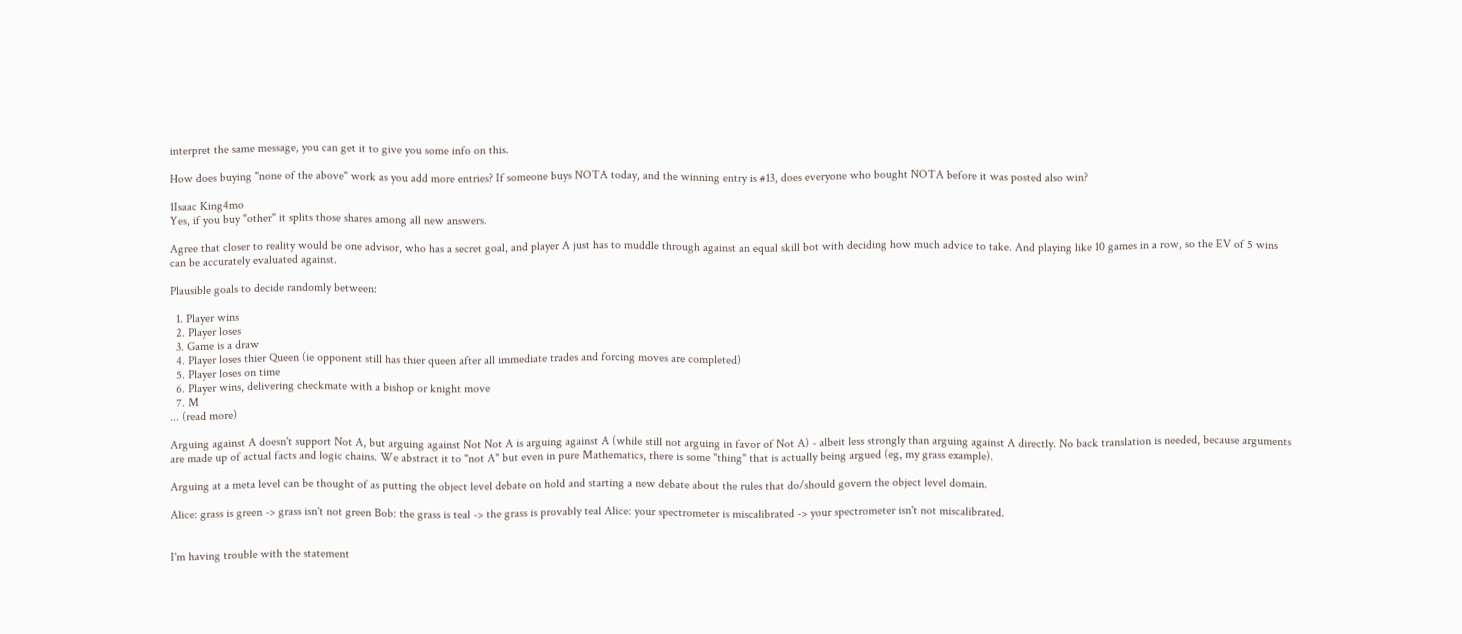interpret the same message, you can get it to give you some info on this.

How does buying "none of the above" work as you add more entries? If someone buys NOTA today, and the winning entry is #13, does everyone who bought NOTA before it was posted also win?

1Isaac King4mo
Yes, if you buy "other" it splits those shares among all new answers.

Agree that closer to reality would be one advisor, who has a secret goal, and player A just has to muddle through against an equal skill bot with deciding how much advice to take. And playing like 10 games in a row, so the EV of 5 wins can be accurately evaluated against.

Plausible goals to decide randomly between:

  1. Player wins
  2. Player loses
  3. Game is a draw
  4. Player loses thier Queen (ie opponent still has thier queen after all immediate trades and forcing moves are completed)
  5. Player loses on time
  6. Player wins, delivering checkmate with a bishop or knight move
  7. M
... (read more)

Arguing against A doesn't support Not A, but arguing against Not Not A is arguing against A (while still not arguing in favor of Not A) - albeit less strongly than arguing against A directly. No back translation is needed, because arguments are made up of actual facts and logic chains. We abstract it to "not A" but even in pure Mathematics, there is some "thing" that is actually being argued (eg, my grass example).

Arguing at a meta level can be thought of as putting the object level debate on hold and starting a new debate about the rules that do/should govern the object level domain.

Alice: grass is green -> grass isn't not green Bob: the grass is teal -> the grass is provably teal Alice: your spectrometer is miscalibrated -> your spectrometer isn't not miscalibrated.


I'm having trouble with the statement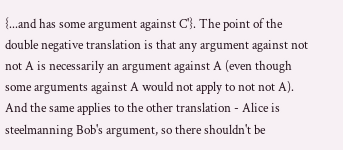{...and has some argument against C'}. The point of the double negative translation is that any argument against not not A is necessarily an argument against A (even though some arguments against A would not apply to not not A). And the same applies to the other translation - Alice is steelmanning Bob's argument, so there shouldn't be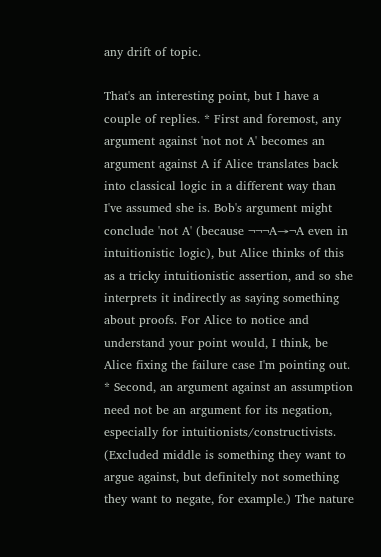any drift of topic.

That's an interesting point, but I have a couple of replies. * First and foremost, any argument against 'not not A' becomes an argument against A if Alice translates back into classical logic in a different way than I've assumed she is. Bob's argument might conclude 'not A' (because ¬¬¬A→¬A even in intuitionistic logic), but Alice thinks of this as a tricky intuitionistic assertion, and so she interprets it indirectly as saying something about proofs. For Alice to notice and understand your point would, I think, be Alice fixing the failure case I'm pointing out. * Second, an argument against an assumption need not be an argument for its negation, especially for intuitionists/constructivists. (Excluded middle is something they want to argue against, but definitely not something they want to negate, for example.) The nature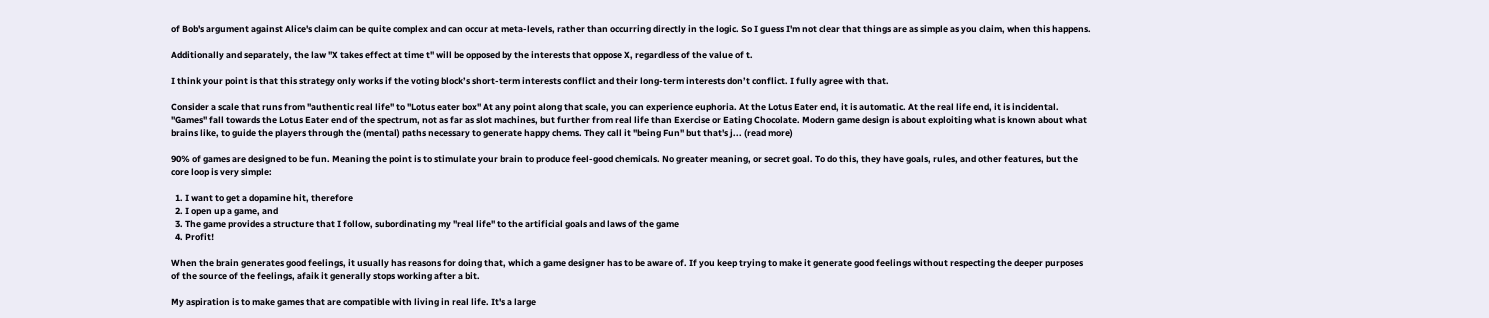of Bob's argument against Alice's claim can be quite complex and can occur at meta-levels, rather than occurring directly in the logic. So I guess I'm not clear that things are as simple as you claim, when this happens.

Additionally and separately, the law "X takes effect at time t" will be opposed by the interests that oppose X, regardless of the value of t.

I think your point is that this strategy only works if the voting block’s short-term interests conflict and their long-term interests don’t conflict. I fully agree with that.

Consider a scale that runs from "authentic real life" to "Lotus eater box" At any point along that scale, you can experience euphoria. At the Lotus Eater end, it is automatic. At the real life end, it is incidental. "Games" fall towards the Lotus Eater end of the spectrum, not as far as slot machines, but further from real life than Exercise or Eating Chocolate. Modern game design is about exploiting what is known about what brains like, to guide the players through the (mental) paths necessary to generate happy chems. They call it "being Fun" but that's j... (read more)

90% of games are designed to be fun. Meaning the point is to stimulate your brain to produce feel-good chemicals. No greater meaning, or secret goal. To do this, they have goals, rules, and other features, but the core loop is very simple:

  1. I want to get a dopamine hit, therefore
  2. I open up a game, and
  3. The game provides a structure that I follow, subordinating my "real life" to the artificial goals and laws of the game
  4. Profit!

When the brain generates good feelings, it usually has reasons for doing that, which a game designer has to be aware of. If you keep trying to make it generate good feelings without respecting the deeper purposes of the source of the feelings, afaik it generally stops working after a bit.

My aspiration is to make games that are compatible with living in real life. It's a large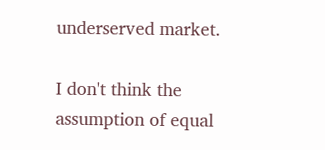underserved market.

I don't think the assumption of equal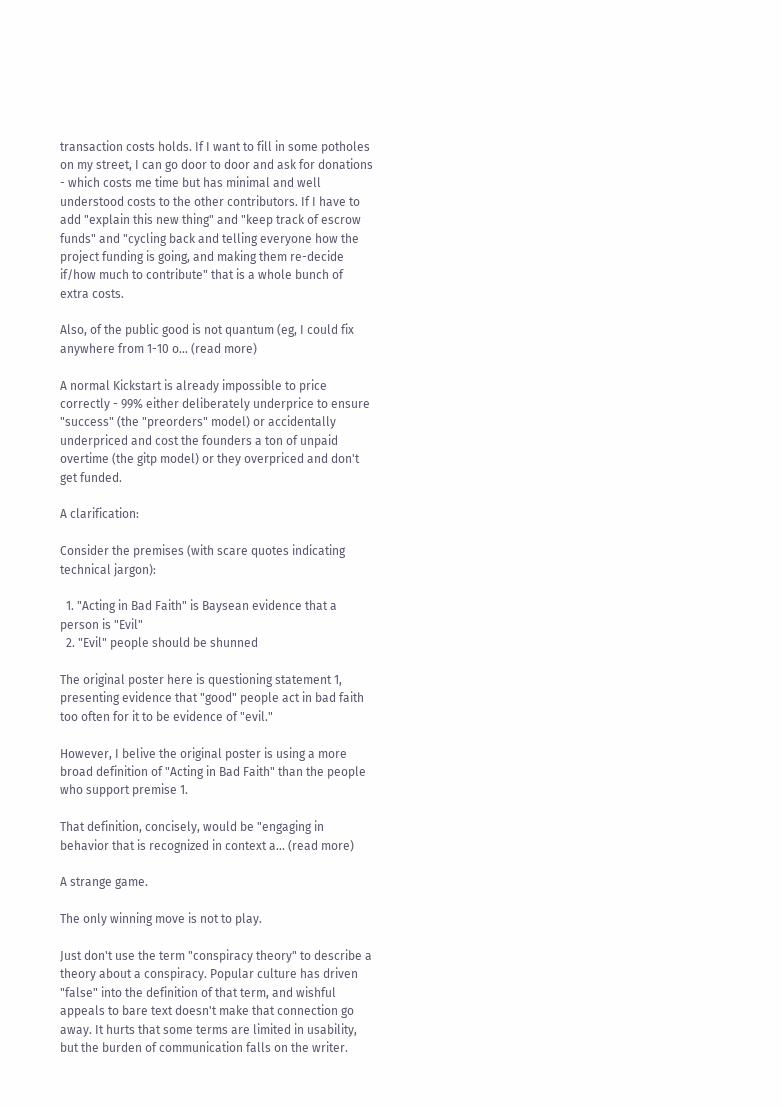transaction costs holds. If I want to fill in some potholes on my street, I can go door to door and ask for donations - which costs me time but has minimal and well understood costs to the other contributors. If I have to add "explain this new thing" and "keep track of escrow funds" and "cycling back and telling everyone how the project funding is going, and making them re-decide if/how much to contribute" that is a whole bunch of extra costs.

Also, of the public good is not quantum (eg, I could fix anywhere from 1-10 o... (read more)

A normal Kickstart is already impossible to price correctly - 99% either deliberately underprice to ensure "success" (the "preorders" model) or accidentally underpriced and cost the founders a ton of unpaid overtime (the gitp model) or they overpriced and don't get funded.

A clarification:

Consider the premises (with scare quotes indicating technical jargon):

  1. "Acting in Bad Faith" is Baysean evidence that a person is "Evil"
  2. "Evil" people should be shunned

The original poster here is questioning statement 1, presenting evidence that "good" people act in bad faith too often for it to be evidence of "evil."

However, I belive the original poster is using a more broad definition of "Acting in Bad Faith" than the people who support premise 1.

That definition, concisely, would be "engaging in behavior that is recognized in context a... (read more)

A strange game.

The only winning move is not to play.

Just don't use the term "conspiracy theory" to describe a theory about a conspiracy. Popular culture has driven "false" into the definition of that term, and wishful appeals to bare text doesn't make that connection go away. It hurts that some terms are limited in usability, but the burden of communication falls on the writer.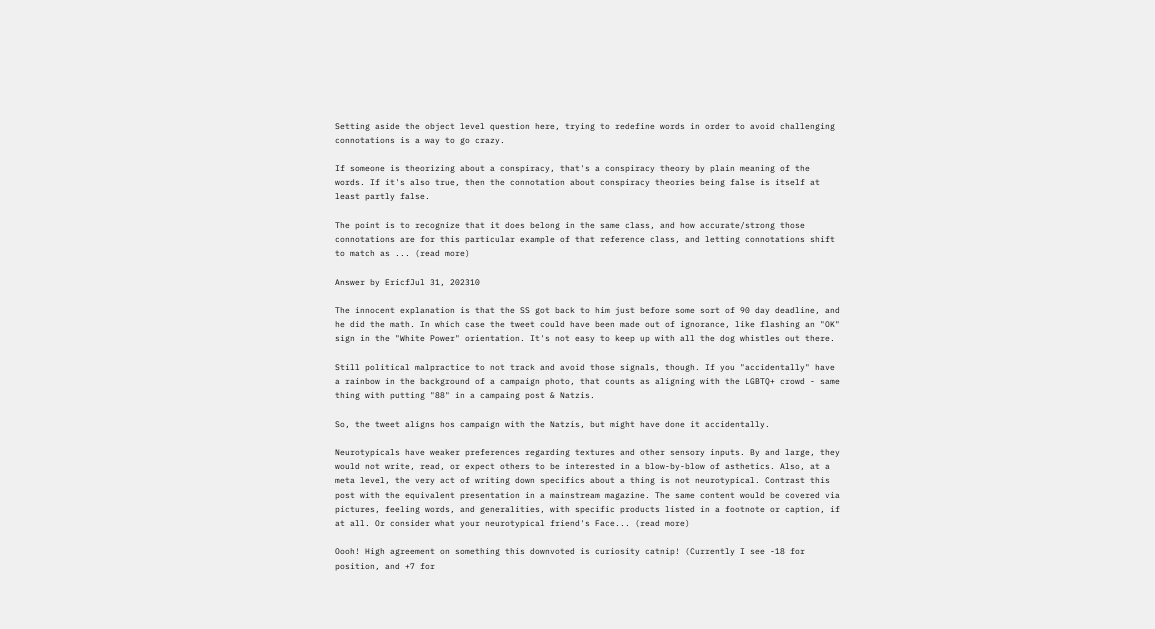Setting aside the object level question here, trying to redefine words in order to avoid challenging connotations is a way to go crazy.

If someone is theorizing about a conspiracy, that's a conspiracy theory by plain meaning of the words. If it's also true, then the connotation about conspiracy theories being false is itself at least partly false.

The point is to recognize that it does belong in the same class, and how accurate/strong those connotations are for this particular example of that reference class, and letting connotations shift to match as ... (read more)

Answer by EricfJul 31, 202310

The innocent explanation is that the SS got back to him just before some sort of 90 day deadline, and he did the math. In which case the tweet could have been made out of ignorance, like flashing an "OK" sign in the "White Power" orientation. It's not easy to keep up with all the dog whistles out there.

Still political malpractice to not track and avoid those signals, though. If you "accidentally" have a rainbow in the background of a campaign photo, that counts as aligning with the LGBTQ+ crowd - same thing with putting "88" in a campaing post & Natzis.

So, the tweet aligns hos campaign with the Natzis, but might have done it accidentally.

Neurotypicals have weaker preferences regarding textures and other sensory inputs. By and large, they would not write, read, or expect others to be interested in a blow-by-blow of asthetics. Also, at a meta level, the very act of writing down specifics about a thing is not neurotypical. Contrast this post with the equivalent presentation in a mainstream magazine. The same content would be covered via pictures, feeling words, and generalities, with specific products listed in a footnote or caption, if at all. Or consider what your neurotypical friend's Face... (read more)

Oooh! High agreement on something this downvoted is curiosity catnip! (Currently I see -18 for position, and +7 for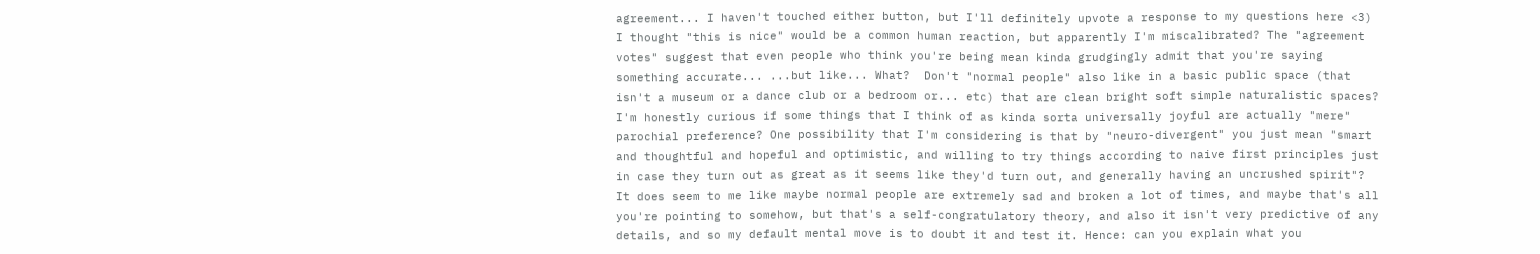agreement... I haven't touched either button, but I'll definitely upvote a response to my questions here <3) I thought "this is nice" would be a common human reaction, but apparently I'm miscalibrated? The "agreement votes" suggest that even people who think you're being mean kinda grudgingly admit that you're saying something accurate... ...but like... What?  Don't "normal people" also like in a basic public space (that isn't a museum or a dance club or a bedroom or... etc) that are clean bright soft simple naturalistic spaces? I'm honestly curious if some things that I think of as kinda sorta universally joyful are actually "mere" parochial preference? One possibility that I'm considering is that by "neuro-divergent" you just mean "smart and thoughtful and hopeful and optimistic, and willing to try things according to naive first principles just in case they turn out as great as it seems like they'd turn out, and generally having an uncrushed spirit"? It does seem to me like maybe normal people are extremely sad and broken a lot of times, and maybe that's all you're pointing to somehow, but that's a self-congratulatory theory, and also it isn't very predictive of any details, and so my default mental move is to doubt it and test it. Hence: can you explain what you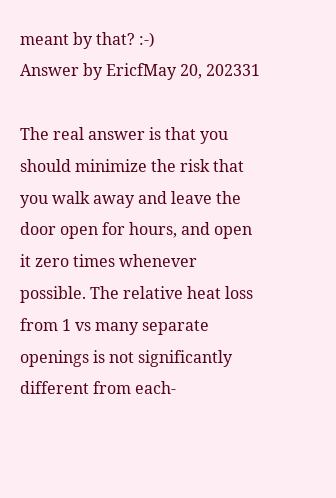meant by that? :-)
Answer by EricfMay 20, 202331

The real answer is that you should minimize the risk that you walk away and leave the door open for hours, and open it zero times whenever possible. The relative heat loss from 1 vs many separate openings is not significantly different from each-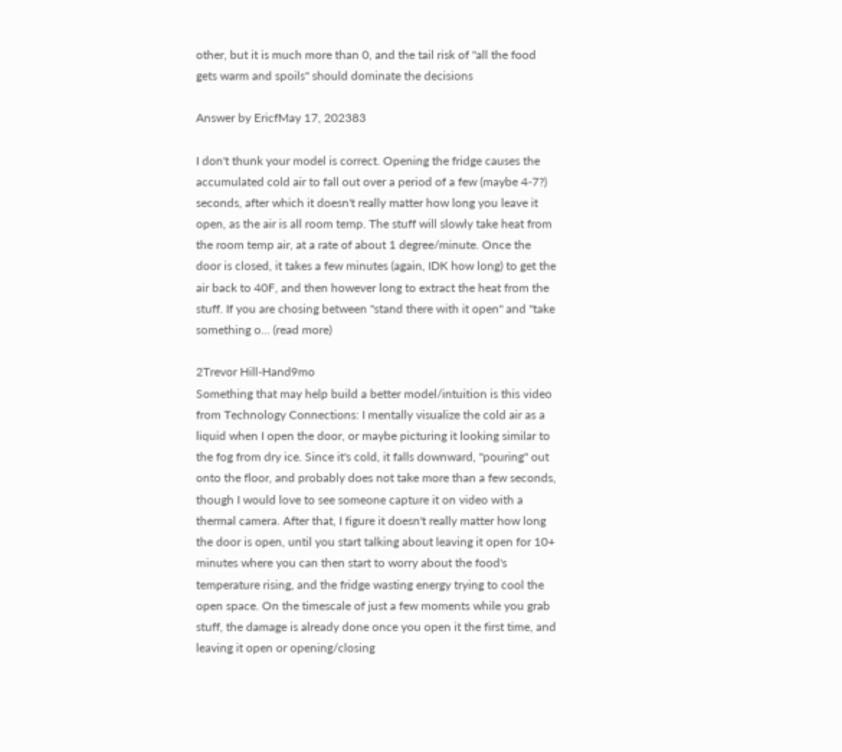other, but it is much more than 0, and the tail risk of "all the food gets warm and spoils" should dominate the decisions

Answer by EricfMay 17, 202383

I don't thunk your model is correct. Opening the fridge causes the accumulated cold air to fall out over a period of a few (maybe 4-7?) seconds, after which it doesn't really matter how long you leave it open, as the air is all room temp. The stuff will slowly take heat from the room temp air, at a rate of about 1 degree/minute. Once the door is closed, it takes a few minutes (again, IDK how long) to get the air back to 40F, and then however long to extract the heat from the stuff. If you are chosing between "stand there with it open" and "take something o... (read more)

2Trevor Hill-Hand9mo
Something that may help build a better model/intuition is this video from Technology Connections: I mentally visualize the cold air as a liquid when I open the door, or maybe picturing it looking similar to the fog from dry ice. Since it's cold, it falls downward, "pouring" out onto the floor, and probably does not take more than a few seconds, though I would love to see someone capture it on video with a thermal camera. After that, I figure it doesn't really matter how long the door is open, until you start talking about leaving it open for 10+ minutes where you can then start to worry about the food's temperature rising, and the fridge wasting energy trying to cool the open space. On the timescale of just a few moments while you grab stuff, the damage is already done once you open it the first time, and leaving it open or opening/closing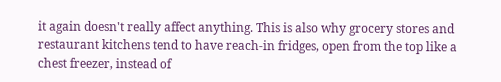it again doesn't really affect anything. This is also why grocery stores and restaurant kitchens tend to have reach-in fridges, open from the top like a chest freezer, instead of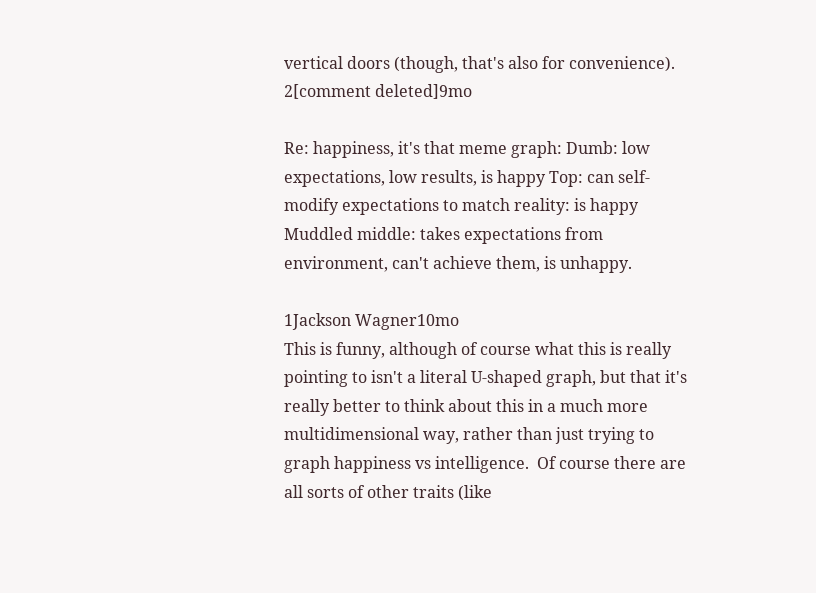vertical doors (though, that's also for convenience).
2[comment deleted]9mo

Re: happiness, it's that meme graph: Dumb: low expectations, low results, is happy Top: can self-modify expectations to match reality: is happy Muddled middle: takes expectations from environment, can't achieve them, is unhappy.

1Jackson Wagner10mo
This is funny, although of course what this is really pointing to isn't a literal U-shaped graph, but that it's really better to think about this in a much more multidimensional way, rather than just trying to graph happiness vs intelligence.  Of course there are all sorts of other traits (like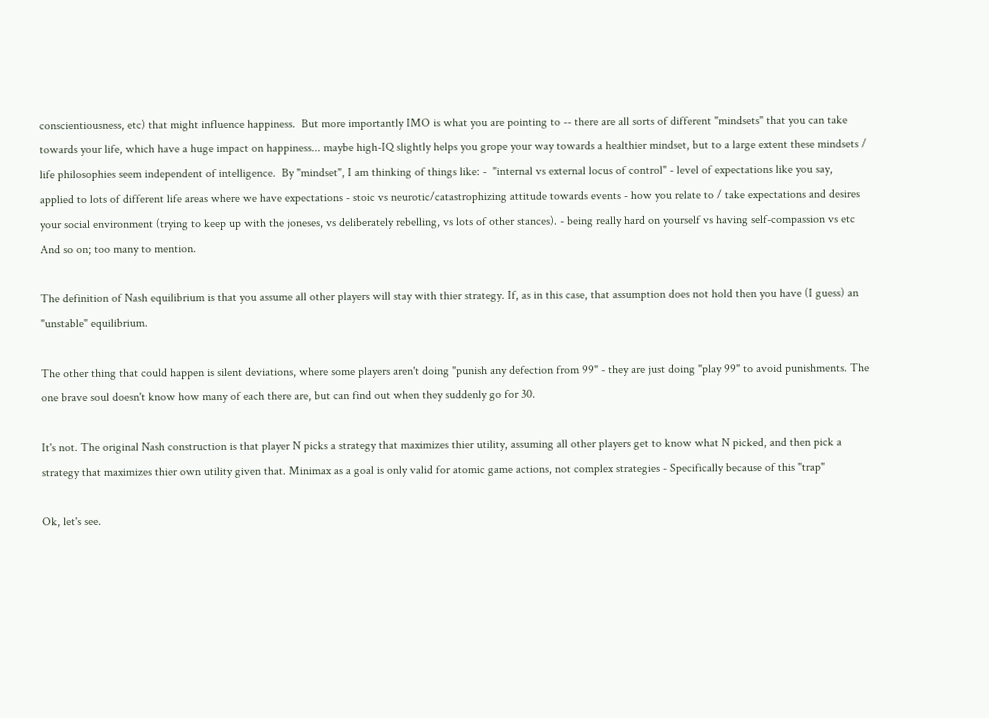conscientiousness, etc) that might influence happiness.  But more importantly IMO is what you are pointing to -- there are all sorts of different "mindsets" that you can take towards your life, which have a huge impact on happiness... maybe high-IQ slightly helps you grope your way towards a healthier mindset, but to a large extent these mindsets / life philosophies seem independent of intelligence.  By "mindset", I am thinking of things like: -  "internal vs external locus of control" - level of expectations like you say, applied to lots of different life areas where we have expectations - stoic vs neurotic/catastrophizing attitude towards events - how you relate to / take expectations and desires your social environment (trying to keep up with the joneses, vs deliberately rebelling, vs lots of other stances). - being really hard on yourself vs having self-compassion vs etc And so on; too many to mention.

The definition of Nash equilibrium is that you assume all other players will stay with thier strategy. If, as in this case, that assumption does not hold then you have (I guess) an "unstable" equilibrium.

The other thing that could happen is silent deviations, where some players aren't doing "punish any defection from 99" - they are just doing "play 99" to avoid punishments. The one brave soul doesn't know how many of each there are, but can find out when they suddenly go for 30.

It's not. The original Nash construction is that player N picks a strategy that maximizes thier utility, assuming all other players get to know what N picked, and then pick a strategy that maximizes thier own utility given that. Minimax as a goal is only valid for atomic game actions, not complex strategies - Specifically because of this "trap"

Ok, let's see.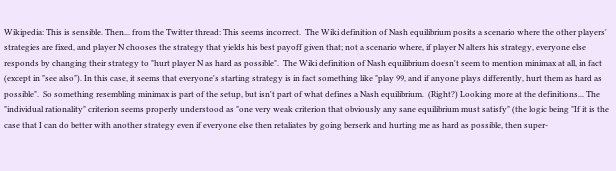Wikipedia: This is sensible. Then... from the Twitter thread: This seems incorrect.  The Wiki definition of Nash equilibrium posits a scenario where the other players' strategies are fixed, and player N chooses the strategy that yields his best payoff given that; not a scenario where, if player N alters his strategy, everyone else responds by changing their strategy to "hurt player N as hard as possible".  The Wiki definition of Nash equilibrium doesn't seem to mention minimax at all, in fact (except in "see also"). In this case, it seems that everyone's starting strategy is in fact something like "play 99, and if anyone plays differently, hurt them as hard as possible".  So something resembling minimax is part of the setup, but isn't part of what defines a Nash equilibrium.  (Right?) Looking more at the definitions... The "individual rationality" criterion seems properly understood as "one very weak criterion that obviously any sane equilibrium must satisfy" (the logic being "If it is the case that I can do better with another strategy even if everyone else then retaliates by going berserk and hurting me as hard as possible, then super-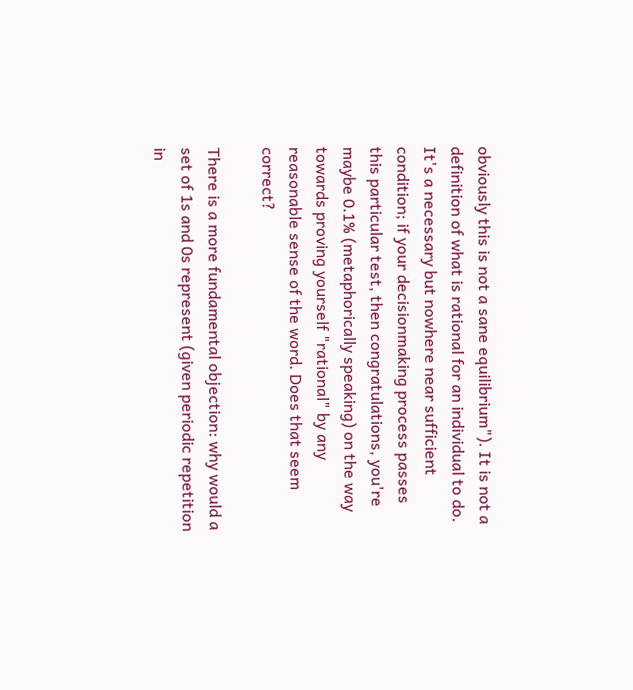obviously this is not a sane equilibrium"). It is not a definition of what is rational for an individual to do.  It's a necessary but nowhere near sufficient condition; if your decisionmaking process passes this particular test, then congratulations, you're maybe 0.1% (metaphorically speaking) on the way towards proving yourself "rational" by any reasonable sense of the word. Does that seem correct?

There is a more fundamental objection: why would a set of 1s and 0s represent (given periodic repetition in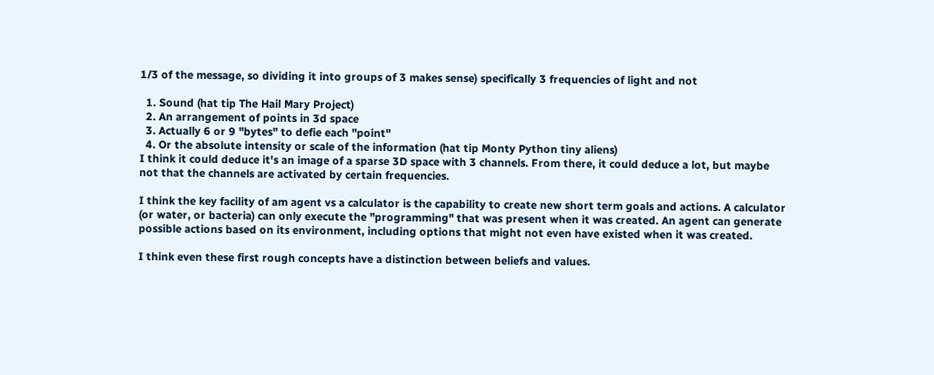1/3 of the message, so dividing it into groups of 3 makes sense) specifically 3 frequencies of light and not

  1. Sound (hat tip The Hail Mary Project)
  2. An arrangement of points in 3d space
  3. Actually 6 or 9 "bytes" to defie each "point"
  4. Or the absolute intensity or scale of the information (hat tip Monty Python tiny aliens)
I think it could deduce it's an image of a sparse 3D space with 3 channels. From there, it could deduce a lot, but maybe not that the channels are activated by certain frequencies.

I think the key facility of am agent vs a calculator is the capability to create new short term goals and actions. A calculator (or water, or bacteria) can only execute the "programming" that was present when it was created. An agent can generate possible actions based on its environment, including options that might not even have existed when it was created.

I think even these first rough concepts have a distinction between beliefs and values.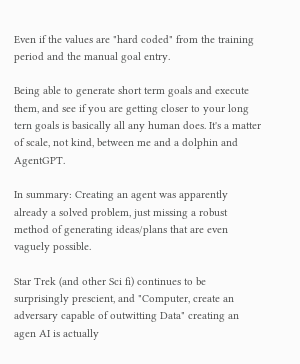Even if the values are "hard coded" from the training period and the manual goal entry.

Being able to generate short term goals and execute them, and see if you are getting closer to your long tern goals is basically all any human does. It's a matter of scale, not kind, between me and a dolphin and AgentGPT.

In summary: Creating an agent was apparently already a solved problem, just missing a robust method of generating ideas/plans that are even vaguely possible.

Star Trek (and other Sci fi) continues to be surprisingly prescient, and "Computer, create an adversary capable of outwitting Data" creating an agen AI is actually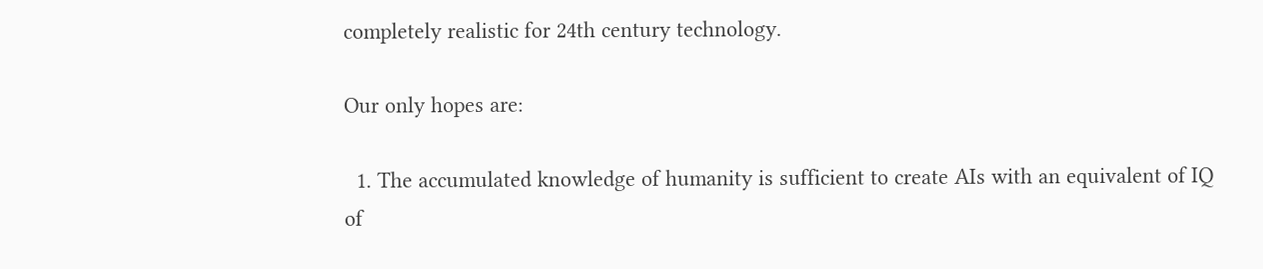completely realistic for 24th century technology.

Our only hopes are:

  1. The accumulated knowledge of humanity is sufficient to create AIs with an equivalent of IQ of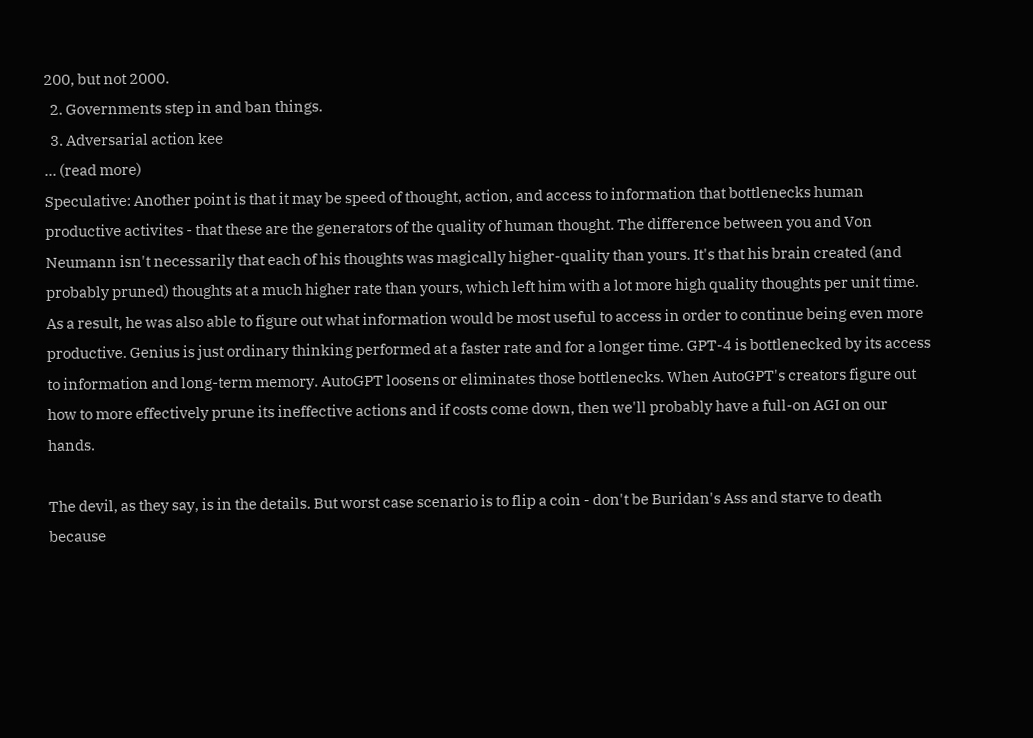200, but not 2000.
  2. Governments step in and ban things.
  3. Adversarial action kee
... (read more)
Speculative: Another point is that it may be speed of thought, action, and access to information that bottlenecks human productive activites - that these are the generators of the quality of human thought. The difference between you and Von Neumann isn't necessarily that each of his thoughts was magically higher-quality than yours. It's that his brain created (and probably pruned) thoughts at a much higher rate than yours, which left him with a lot more high quality thoughts per unit time. As a result, he was also able to figure out what information would be most useful to access in order to continue being even more productive. Genius is just ordinary thinking performed at a faster rate and for a longer time. GPT-4 is bottlenecked by its access to information and long-term memory. AutoGPT loosens or eliminates those bottlenecks. When AutoGPT's creators figure out how to more effectively prune its ineffective actions and if costs come down, then we'll probably have a full-on AGI on our hands.

The devil, as they say, is in the details. But worst case scenario is to flip a coin - don't be Buridan's Ass and starve to death because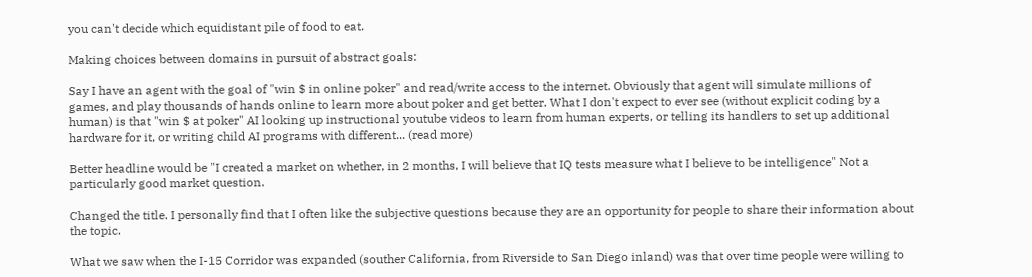you can't decide which equidistant pile of food to eat.

Making choices between domains in pursuit of abstract goals:

Say I have an agent with the goal of "win $ in online poker" and read/write access to the internet. Obviously that agent will simulate millions of games, and play thousands of hands online to learn more about poker and get better. What I don't expect to ever see (without explicit coding by a human) is that "win $ at poker" AI looking up instructional youtube videos to learn from human experts, or telling its handlers to set up additional hardware for it, or writing child AI programs with different... (read more)

Better headline would be "I created a market on whether, in 2 months, I will believe that IQ tests measure what I believe to be intelligence" Not a particularly good market question.

Changed the title. I personally find that I often like the subjective questions because they are an opportunity for people to share their information about the topic.

What we saw when the I-15 Corridor was expanded (souther California, from Riverside to San Diego inland) was that over time people were willing to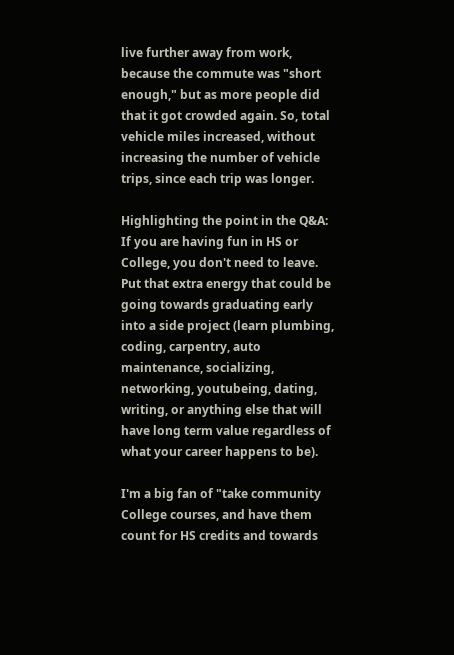live further away from work, because the commute was "short enough," but as more people did that it got crowded again. So, total vehicle miles increased, without increasing the number of vehicle trips, since each trip was longer.

Highlighting the point in the Q&A: If you are having fun in HS or College, you don't need to leave. Put that extra energy that could be going towards graduating early into a side project (learn plumbing, coding, carpentry, auto maintenance, socializing, networking, youtubeing, dating, writing, or anything else that will have long term value regardless of what your career happens to be).

I'm a big fan of "take community College courses, and have them count for HS credits and towards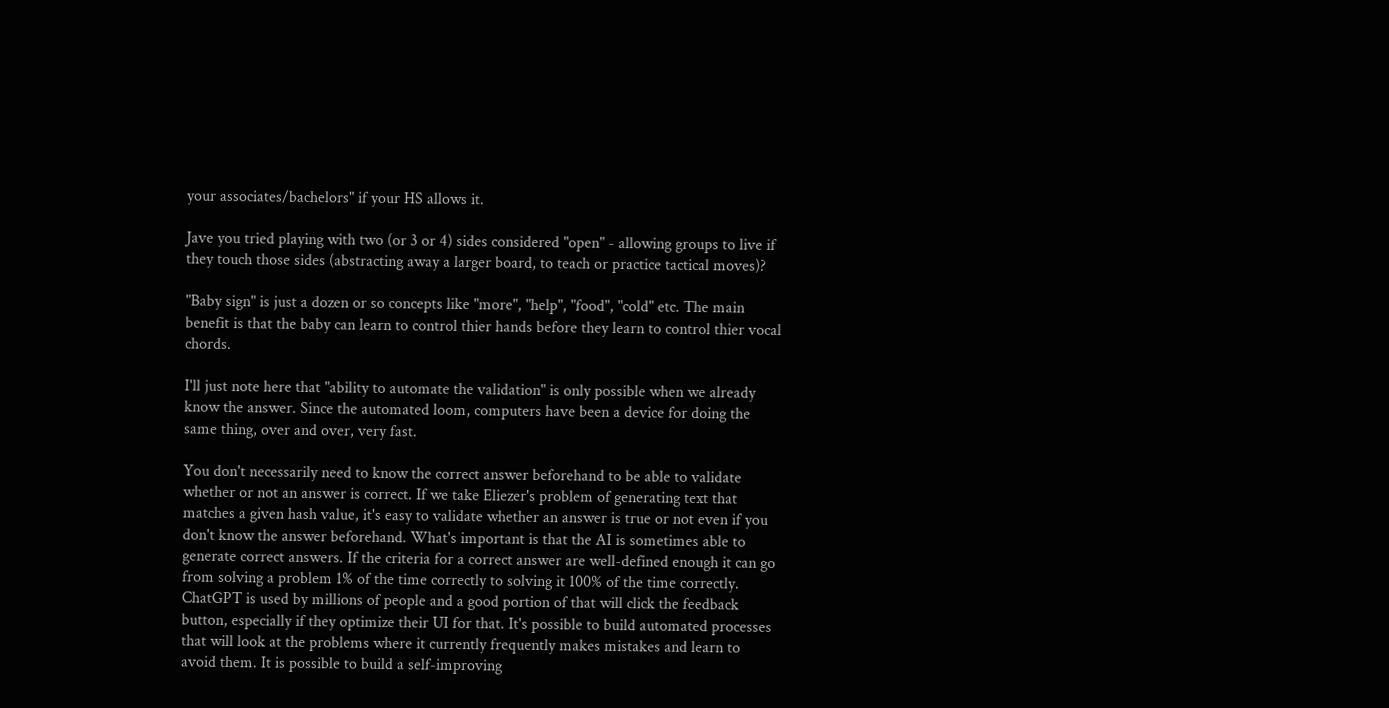your associates/bachelors" if your HS allows it.

Jave you tried playing with two (or 3 or 4) sides considered "open" - allowing groups to live if they touch those sides (abstracting away a larger board, to teach or practice tactical moves)?

"Baby sign" is just a dozen or so concepts like "more", "help", "food", "cold" etc. The main benefit is that the baby can learn to control thier hands before they learn to control thier vocal chords.

I'll just note here that "ability to automate the validation" is only possible when we already know the answer. Since the automated loom, computers have been a device for doing the same thing, over and over, very fast.

You don't necessarily need to know the correct answer beforehand to be able to validate whether or not an answer is correct. If we take Eliezer's problem of generating text that matches a given hash value, it's easy to validate whether an answer is true or not even if you don't know the answer beforehand. What's important is that the AI is sometimes able to generate correct answers. If the criteria for a correct answer are well-defined enough it can go from solving a problem 1% of the time correctly to solving it 100% of the time correctly.  ChatGPT is used by millions of people and a good portion of that will click the feedback button, especially if they optimize their UI for that. It's possible to build automated processes that will look at the problems where it currently frequently makes mistakes and learn to avoid them. It is possible to build a self-improving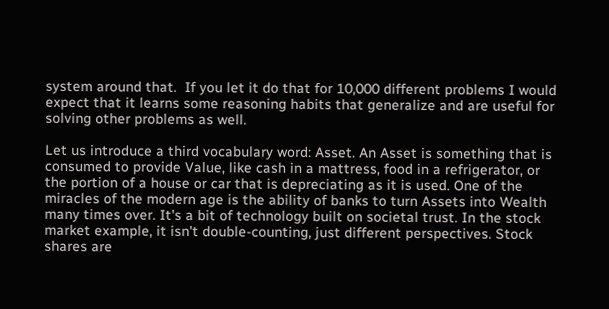system around that.  If you let it do that for 10,000 different problems I would expect that it learns some reasoning habits that generalize and are useful for solving other problems as well.

Let us introduce a third vocabulary word: Asset. An Asset is something that is consumed to provide Value, like cash in a mattress, food in a refrigerator, or the portion of a house or car that is depreciating as it is used. One of the miracles of the modern age is the ability of banks to turn Assets into Wealth many times over. It's a bit of technology built on societal trust. In the stock market example, it isn't double-counting, just different perspectives. Stock shares are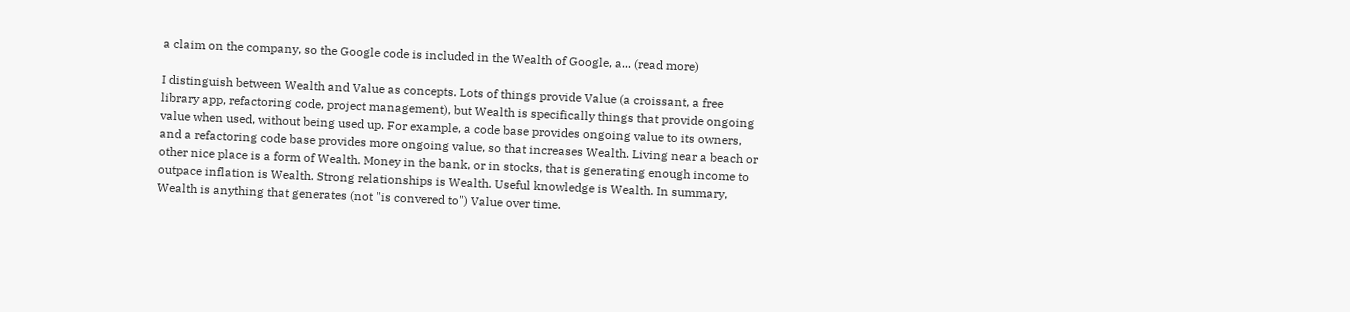a claim on the company, so the Google code is included in the Wealth of Google, a... (read more)

I distinguish between Wealth and Value as concepts. Lots of things provide Value (a croissant, a free library app, refactoring code, project management), but Wealth is specifically things that provide ongoing value when used, without being used up. For example, a code base provides ongoing value to its owners, and a refactoring code base provides more ongoing value, so that increases Wealth. Living near a beach or other nice place is a form of Wealth. Money in the bank, or in stocks, that is generating enough income to outpace inflation is Wealth. Strong relationships is Wealth. Useful knowledge is Wealth. In summary, Wealth is anything that generates (not "is convered to") Value over time.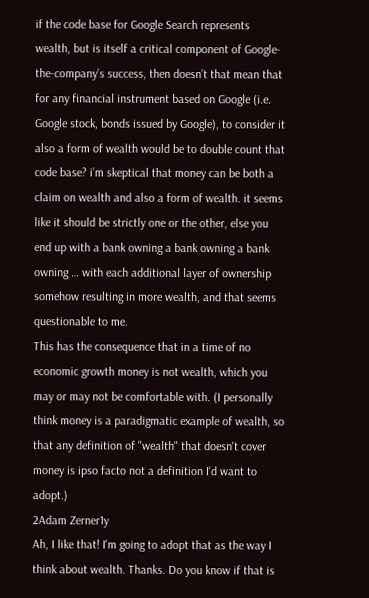if the code base for Google Search represents wealth, but is itself a critical component of Google-the-company’s success, then doesn’t that mean that for any financial instrument based on Google (i.e. Google stock, bonds issued by Google), to consider it also a form of wealth would be to double count that code base? i’m skeptical that money can be both a claim on wealth and also a form of wealth. it seems like it should be strictly one or the other, else you end up with a bank owning a bank owning a bank owning … with each additional layer of ownership somehow resulting in more wealth, and that seems questionable to me.
This has the consequence that in a time of no economic growth money is not wealth, which you may or may not be comfortable with. (I personally think money is a paradigmatic example of wealth, so that any definition of "wealth" that doesn't cover money is ipso facto not a definition I'd want to adopt.)
2Adam Zerner1y
Ah, I like that! I'm going to adopt that as the way I think about wealth. Thanks. Do you know if that is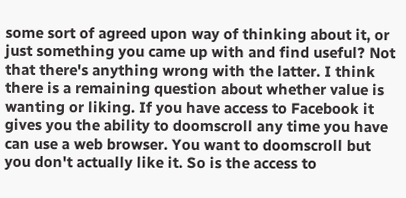some sort of agreed upon way of thinking about it, or just something you came up with and find useful? Not that there's anything wrong with the latter. I think there is a remaining question about whether value is wanting or liking. If you have access to Facebook it gives you the ability to doomscroll any time you have can use a web browser. You want to doomscroll but you don't actually like it. So is the access to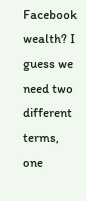Facebook wealth? I guess we need two different terms, one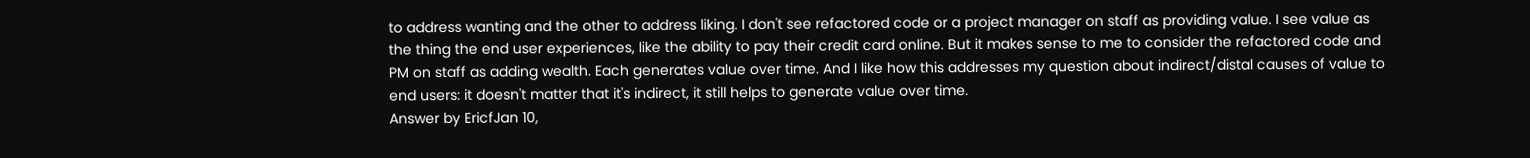to address wanting and the other to address liking. I don't see refactored code or a project manager on staff as providing value. I see value as the thing the end user experiences, like the ability to pay their credit card online. But it makes sense to me to consider the refactored code and PM on staff as adding wealth. Each generates value over time. And I like how this addresses my question about indirect/distal causes of value to end users: it doesn't matter that it's indirect, it still helps to generate value over time.
Answer by EricfJan 10,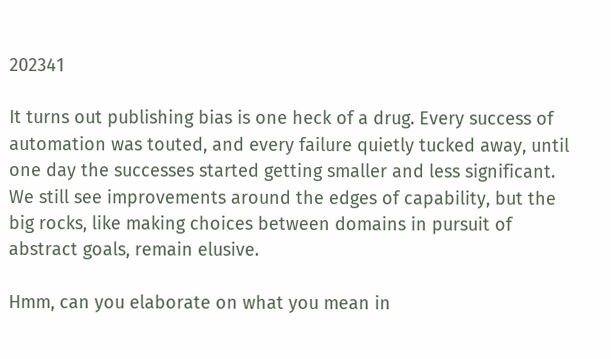202341

It turns out publishing bias is one heck of a drug. Every success of automation was touted, and every failure quietly tucked away, until one day the successes started getting smaller and less significant. We still see improvements around the edges of capability, but the big rocks, like making choices between domains in pursuit of abstract goals, remain elusive.

Hmm, can you elaborate on what you mean in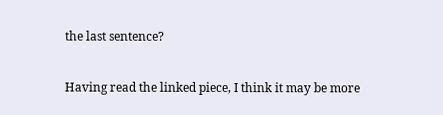the last sentence?

Having read the linked piece, I think it may be more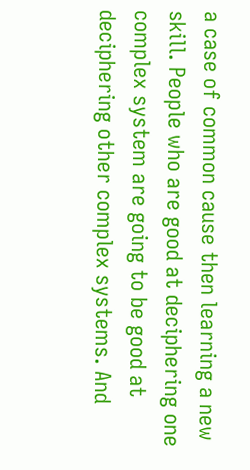a case of common cause then learning a new skill. People who are good at deciphering one complex system are going to be good at deciphering other complex systems. And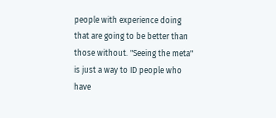people with experience doing that are going to be better than those without. "Seeing the meta" is just a way to ID people who have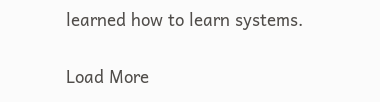learned how to learn systems.

Load More